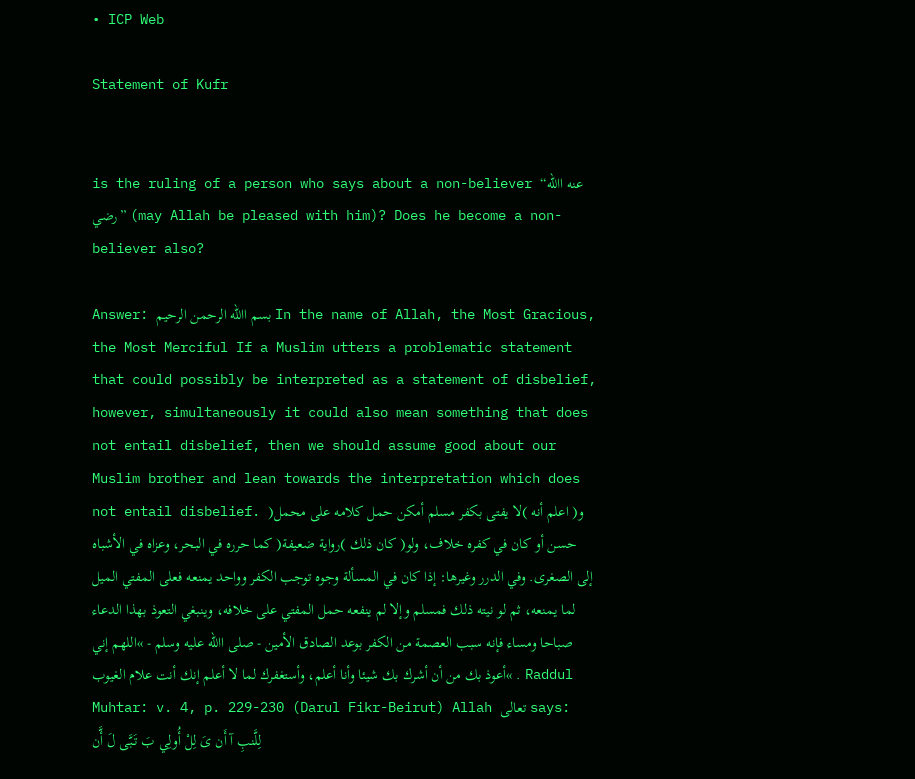• ICP Web

Statement of Kufr


is the ruling of a person who says about a non-believer “عنه االله رضي” (may Allah be pleased with him)? Does he become a non-believer also?

Answer: بسم االله الرحمن الرحیم In the name of Allah, the Most Gracious, the Most Merciful If a Muslim utters a problematic statement that could possibly be interpreted as a statement of disbelief, however, simultaneously it could also mean something that does not entail disbelief, then we should assume good about our Muslim brother and lean towards the interpretation which does not entail disbelief. )و( اعلم أنه )لا یفتى بكفر مسلم أمكن حمل كلامه على محمل حسن أو كان في كفره خلاف، ولو( كان ذلك )روایة ضعیفة( كما حرره في البحر، وعزاه في الأشباه إلى الصغرى. وفي الدرر وغیرها: إذا كان في المسألة وجوه توجب الكفر وواحد یمنعه فعلى المفتي المیل لما یمنعه، ثم لو نیته ذلك فمسلم وإلا لم ینفعه حمل المفتي على خلافه، وینبغي التعوذ بهذا الدعاء صباحا ومساء فإنه سبب العصمة من الكفر بوعد الصادق الأمین - صلى االله علیه وسلم - »اللهم إني أعوذ بك من أن أشرك بك شیئا وأنا أعلم، وأستغفرك لما لا أعلم إنك أنت علام الغیوب« . Raddul Muhtar: v. 4, p. 229-230 (Darul Fikr-Beirut) Allah تعالى says: لِلَّنبِ آ أَن یَ لِلْ أُولِي بَ تَبَّی لَ أَّن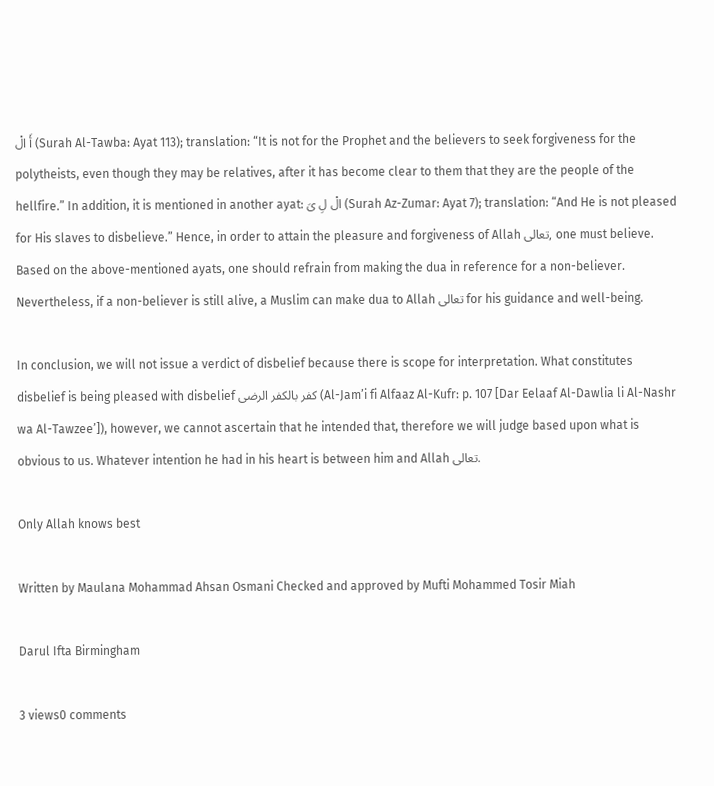أَ الْ (Surah Al-Tawba: Ayat 113); translation: “It is not for the Prophet and the believers to seek forgiveness for the polytheists, even though they may be relatives, after it has become clear to them that they are the people of the hellfire.” In addition, it is mentioned in another ayat: الْ لِ یَ (Surah Az-Zumar: Ayat 7); translation: “And He is not pleased for His slaves to disbelieve.” Hence, in order to attain the pleasure and forgiveness of Allah تعالى, one must believe. Based on the above-mentioned ayats, one should refrain from making the dua in reference for a non-believer. Nevertheless, if a non-believer is still alive, a Muslim can make dua to Allah تعالى for his guidance and well-being.

In conclusion, we will not issue a verdict of disbelief because there is scope for interpretation. What constitutes disbelief is being pleased with disbelief كفر بالكفر الرضى (Al-Jam’i fi Alfaaz Al-Kufr: p. 107 [Dar Eelaaf Al-Dawlia li Al-Nashr wa Al-Tawzee’]), however, we cannot ascertain that he intended that, therefore we will judge based upon what is obvious to us. Whatever intention he had in his heart is between him and Allah تعالى.

Only Allah knows best

Written by Maulana Mohammad Ahsan Osmani Checked and approved by Mufti Mohammed Tosir Miah

Darul Ifta Birmingham

3 views0 comments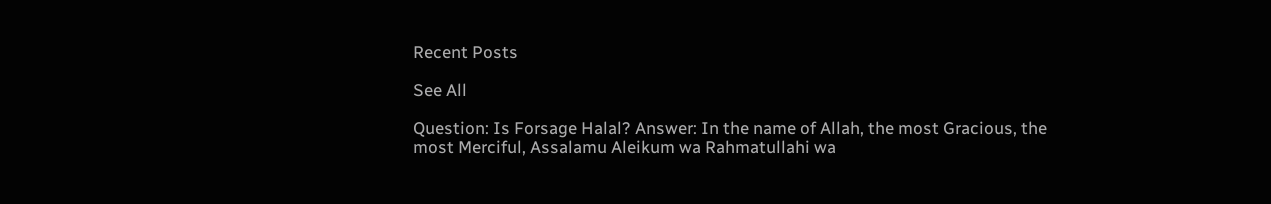Recent Posts

See All

Question: Is Forsage Halal? Answer: In the name of Allah, the most Gracious, the most Merciful, Assalamu Aleikum wa Rahmatullahi wa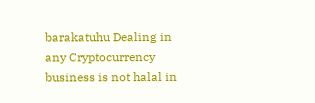barakatuhu Dealing in any Cryptocurrency business is not halal in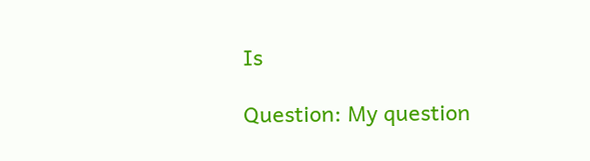Is

Question: My question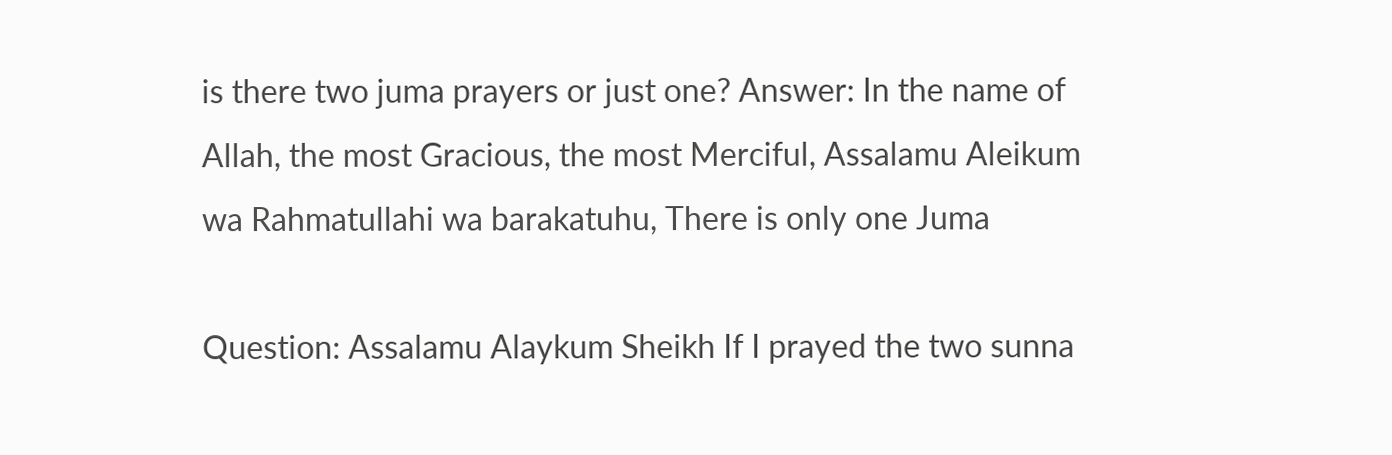is there two juma prayers or just one? Answer: In the name of Allah, the most Gracious, the most Merciful, Assalamu Aleikum wa Rahmatullahi wa barakatuhu, There is only one Juma

Question: Assalamu Alaykum Sheikh If I prayed the two sunna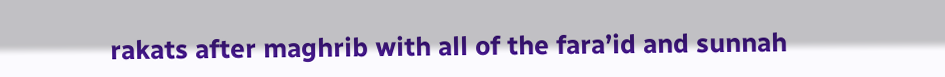rakats after maghrib with all of the fara’id and sunnah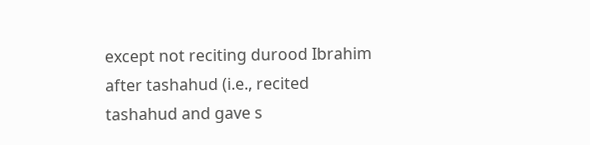except not reciting durood Ibrahim after tashahud (i.e., recited tashahud and gave s